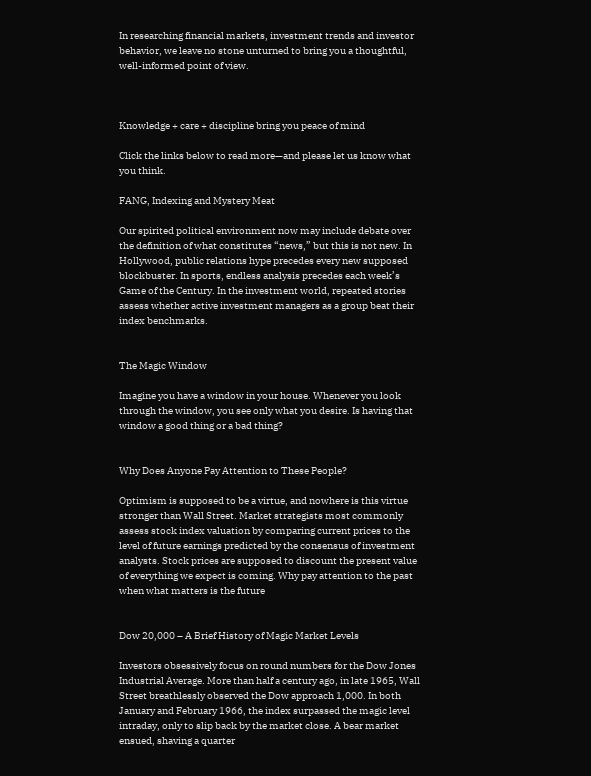In researching financial markets, investment trends and investor behavior, we leave no stone unturned to bring you a thoughtful, well-informed point of view.



Knowledge + care + discipline bring you peace of mind

Click the links below to read more—and please let us know what you think.

FANG, Indexing and Mystery Meat

Our spirited political environment now may include debate over the definition of what constitutes “news,” but this is not new. In Hollywood, public relations hype precedes every new supposed blockbuster. In sports, endless analysis precedes each week’s Game of the Century. In the investment world, repeated stories assess whether active investment managers as a group beat their index benchmarks.


The Magic Window

Imagine you have a window in your house. Whenever you look through the window, you see only what you desire. Is having that window a good thing or a bad thing?


Why Does Anyone Pay Attention to These People?

Optimism is supposed to be a virtue, and nowhere is this virtue stronger than Wall Street. Market strategists most commonly assess stock index valuation by comparing current prices to the level of future earnings predicted by the consensus of investment analysts. Stock prices are supposed to discount the present value of everything we expect is coming. Why pay attention to the past when what matters is the future


Dow 20,000 – A Brief History of Magic Market Levels

Investors obsessively focus on round numbers for the Dow Jones Industrial Average. More than half a century ago, in late 1965, Wall Street breathlessly observed the Dow approach 1,000. In both January and February 1966, the index surpassed the magic level intraday, only to slip back by the market close. A bear market ensued, shaving a quarter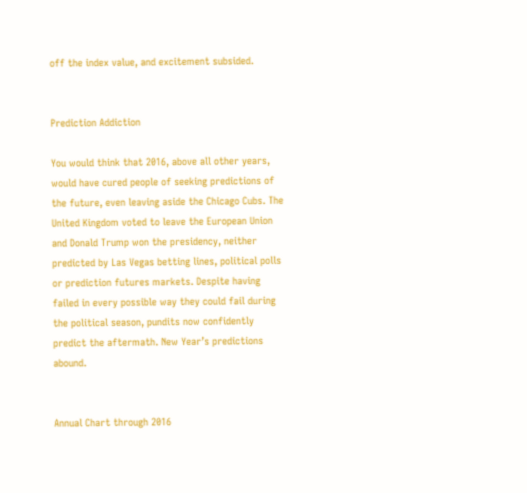off the index value, and excitement subsided.


Prediction Addiction

You would think that 2016, above all other years, would have cured people of seeking predictions of the future, even leaving aside the Chicago Cubs. The United Kingdom voted to leave the European Union and Donald Trump won the presidency, neither predicted by Las Vegas betting lines, political polls or prediction futures markets. Despite having failed in every possible way they could fail during the political season, pundits now confidently predict the aftermath. New Year’s predictions abound.


Annual Chart through 2016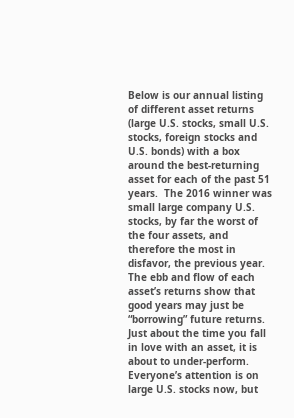Below is our annual listing of different asset returns (large U.S. stocks, small U.S. stocks, foreign stocks and U.S. bonds) with a box around the best-returning asset for each of the past 51 years.  The 2016 winner was small large company U.S. stocks, by far the worst of the four assets, and therefore the most in disfavor, the previous year.  The ebb and flow of each asset’s returns show that good years may just be “borrowing” future returns.  Just about the time you fall in love with an asset, it is about to under-perform.  Everyone’s attention is on large U.S. stocks now, but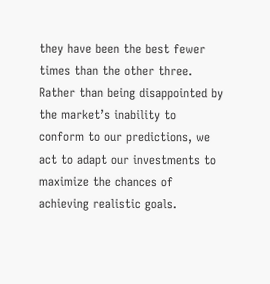they have been the best fewer times than the other three.  Rather than being disappointed by the market’s inability to conform to our predictions, we act to adapt our investments to maximize the chances of achieving realistic goals.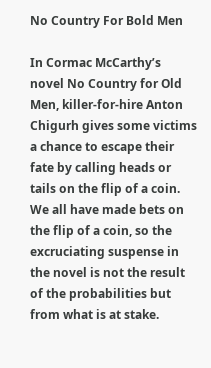No Country For Bold Men

In Cormac McCarthy’s novel No Country for Old Men, killer-for-hire Anton Chigurh gives some victims a chance to escape their fate by calling heads or tails on the flip of a coin. We all have made bets on the flip of a coin, so the excruciating suspense in the novel is not the result of the probabilities but from what is at stake.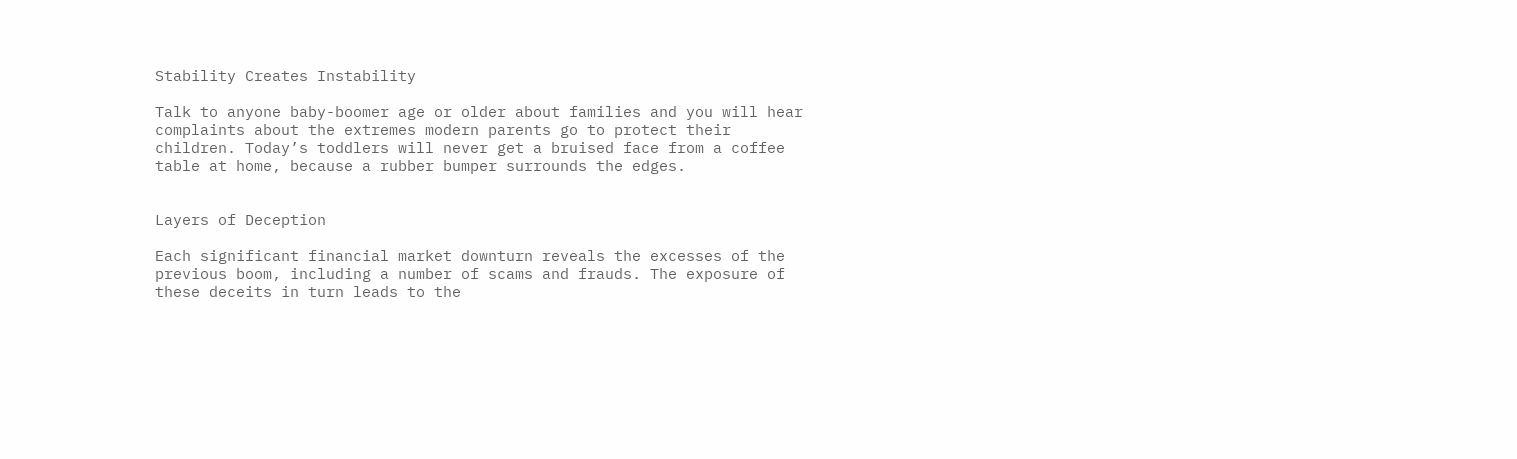Stability Creates Instability

Talk to anyone baby-boomer age or older about families and you will hear complaints about the extremes modern parents go to protect their children. Today’s toddlers will never get a bruised face from a coffee table at home, because a rubber bumper surrounds the edges.


Layers of Deception

Each significant financial market downturn reveals the excesses of the previous boom, including a number of scams and frauds. The exposure of these deceits in turn leads to the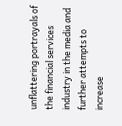unflattering portrayals of the financial services industry in the media and further attempts to increase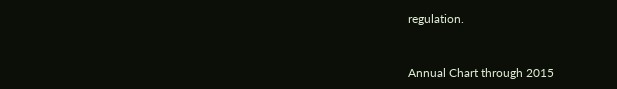regulation.


Annual Chart through 2015